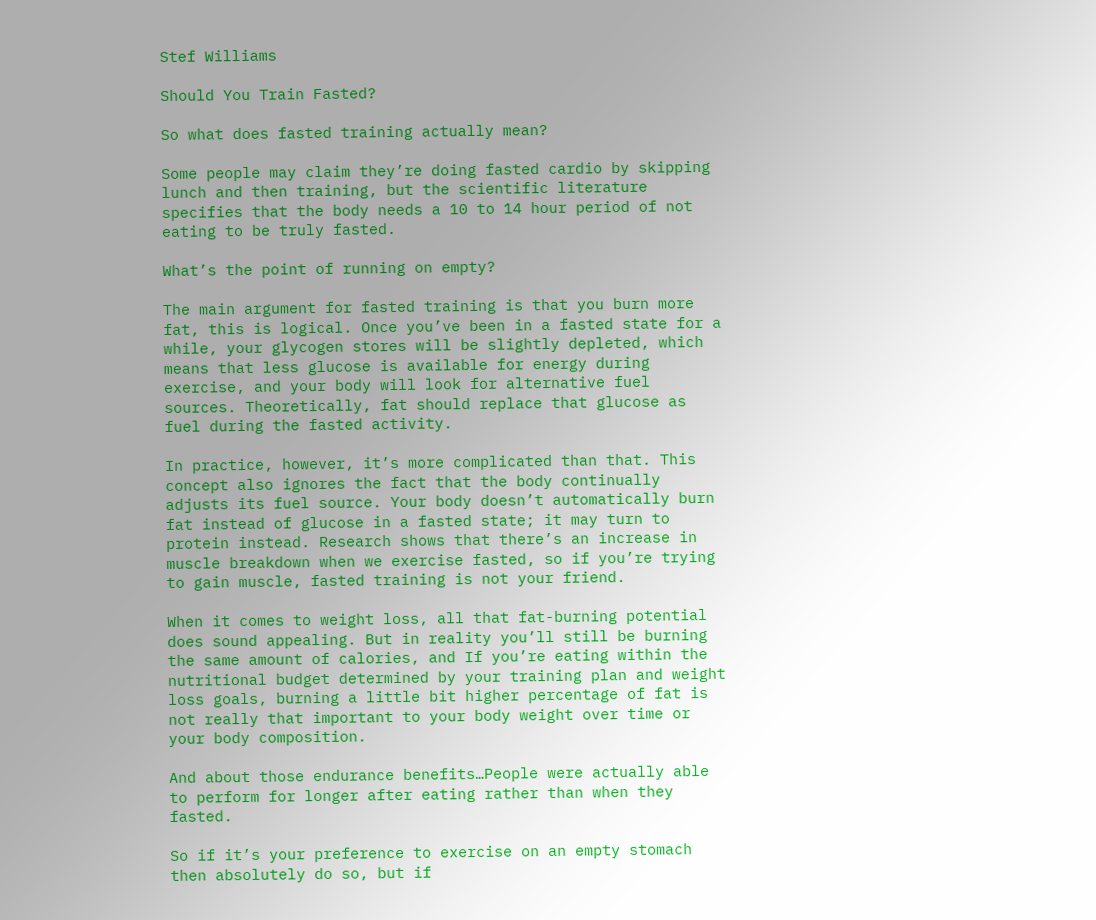Stef Williams

Should You Train Fasted?

So what does fasted training actually mean?

Some people may claim they’re doing fasted cardio by skipping lunch and then training, but the scientific literature specifies that the body needs a 10 to 14 hour period of not eating to be truly fasted.

What’s the point of running on empty?

The main argument for fasted training is that you burn more fat, this is logical. Once you’ve been in a fasted state for a while, your glycogen stores will be slightly depleted, which means that less glucose is available for energy during exercise, and your body will look for alternative fuel sources. Theoretically, fat should replace that glucose as fuel during the fasted activity.

In practice, however, it’s more complicated than that. This concept also ignores the fact that the body continually adjusts its fuel source. Your body doesn’t automatically burn fat instead of glucose in a fasted state; it may turn to protein instead. Research shows that there’s an increase in muscle breakdown when we exercise fasted, so if you’re trying to gain muscle, fasted training is not your friend.

When it comes to weight loss, all that fat-burning potential does sound appealing. But in reality you’ll still be burning the same amount of calories, and If you’re eating within the nutritional budget determined by your training plan and weight loss goals, burning a little bit higher percentage of fat is not really that important to your body weight over time or your body composition.

And about those endurance benefits…People were actually able to perform for longer after eating rather than when they fasted.

So if it’s your preference to exercise on an empty stomach then absolutely do so, but if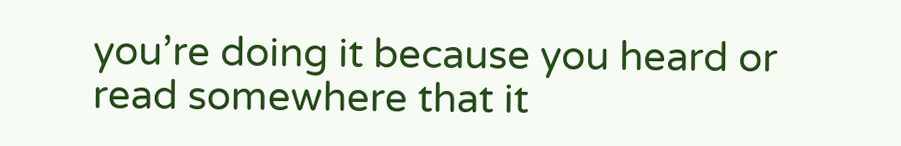you’re doing it because you heard or read somewhere that it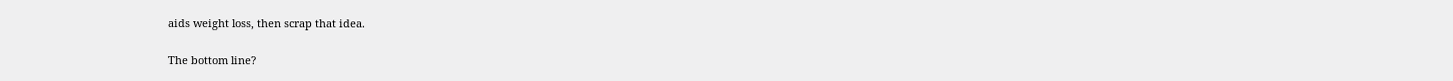aids weight loss, then scrap that idea.

The bottom line?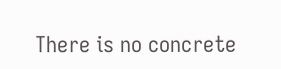There is no concrete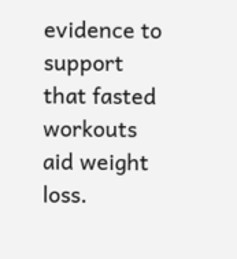evidence to support that fasted workouts aid weight loss.